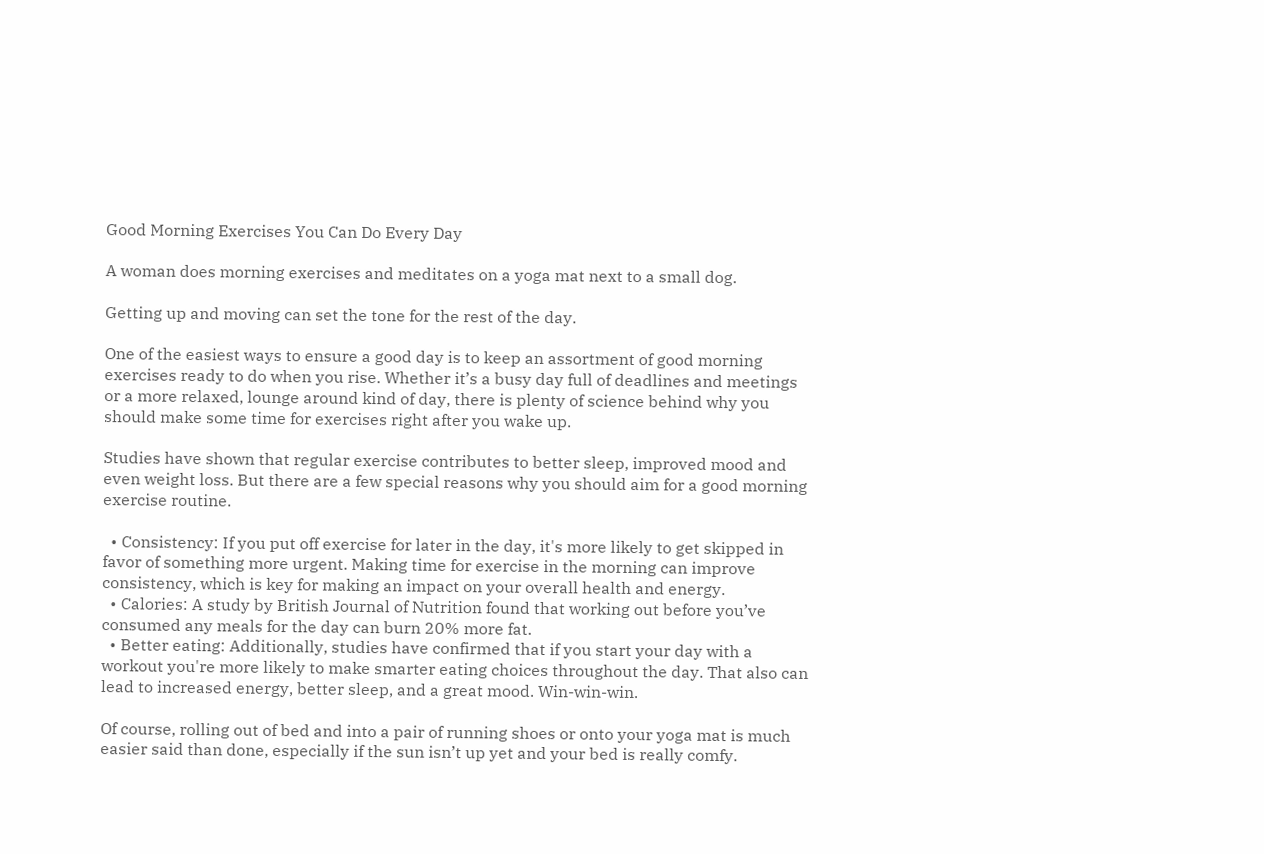Good Morning Exercises You Can Do Every Day

A woman does morning exercises and meditates on a yoga mat next to a small dog.

Getting up and moving can set the tone for the rest of the day.

One of the easiest ways to ensure a good day is to keep an assortment of good morning exercises ready to do when you rise. Whether it’s a busy day full of deadlines and meetings or a more relaxed, lounge around kind of day, there is plenty of science behind why you should make some time for exercises right after you wake up.

Studies have shown that regular exercise contributes to better sleep, improved mood and even weight loss. But there are a few special reasons why you should aim for a good morning exercise routine.

  • Consistency: If you put off exercise for later in the day, it's more likely to get skipped in favor of something more urgent. Making time for exercise in the morning can improve consistency, which is key for making an impact on your overall health and energy.
  • Calories: A study by British Journal of Nutrition found that working out before you’ve consumed any meals for the day can burn 20% more fat.
  • Better eating: Additionally, studies have confirmed that if you start your day with a workout you're more likely to make smarter eating choices throughout the day. That also can lead to increased energy, better sleep, and a great mood. Win-win-win.

Of course, rolling out of bed and into a pair of running shoes or onto your yoga mat is much easier said than done, especially if the sun isn’t up yet and your bed is really comfy.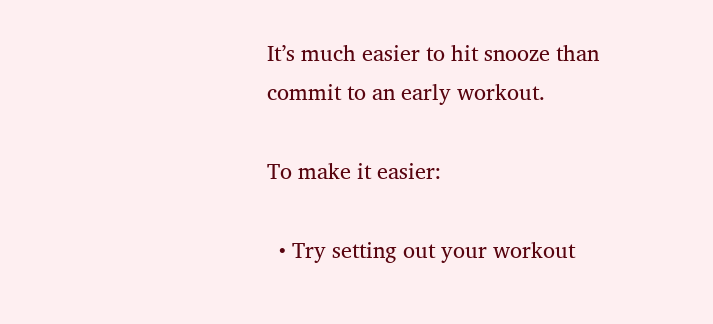It’s much easier to hit snooze than commit to an early workout.

To make it easier:

  • Try setting out your workout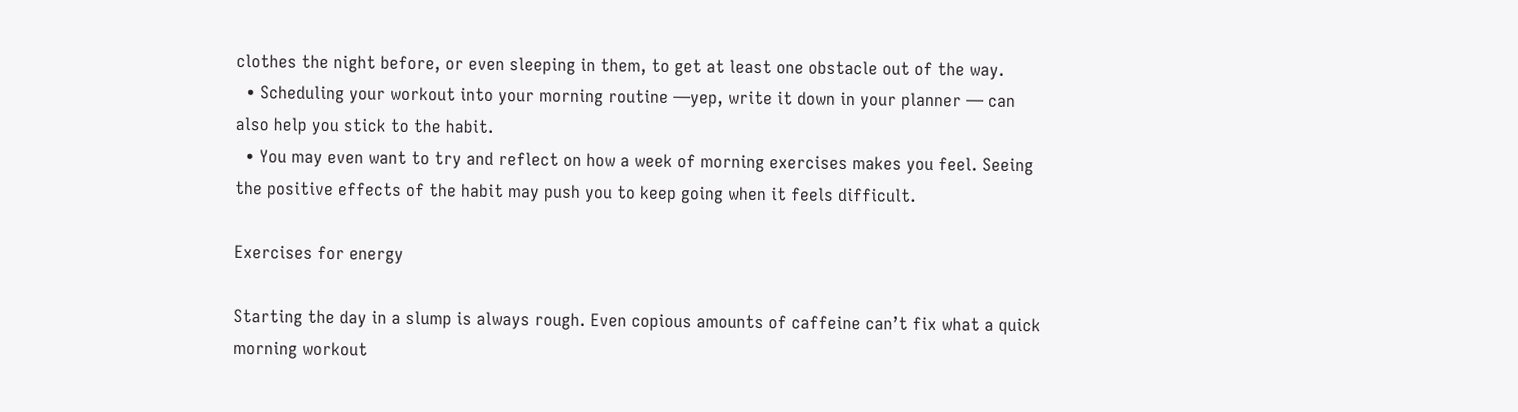clothes the night before, or even sleeping in them, to get at least one obstacle out of the way.
  • Scheduling your workout into your morning routine —yep, write it down in your planner — can also help you stick to the habit.
  • You may even want to try and reflect on how a week of morning exercises makes you feel. Seeing the positive effects of the habit may push you to keep going when it feels difficult.

Exercises for energy

Starting the day in a slump is always rough. Even copious amounts of caffeine can’t fix what a quick morning workout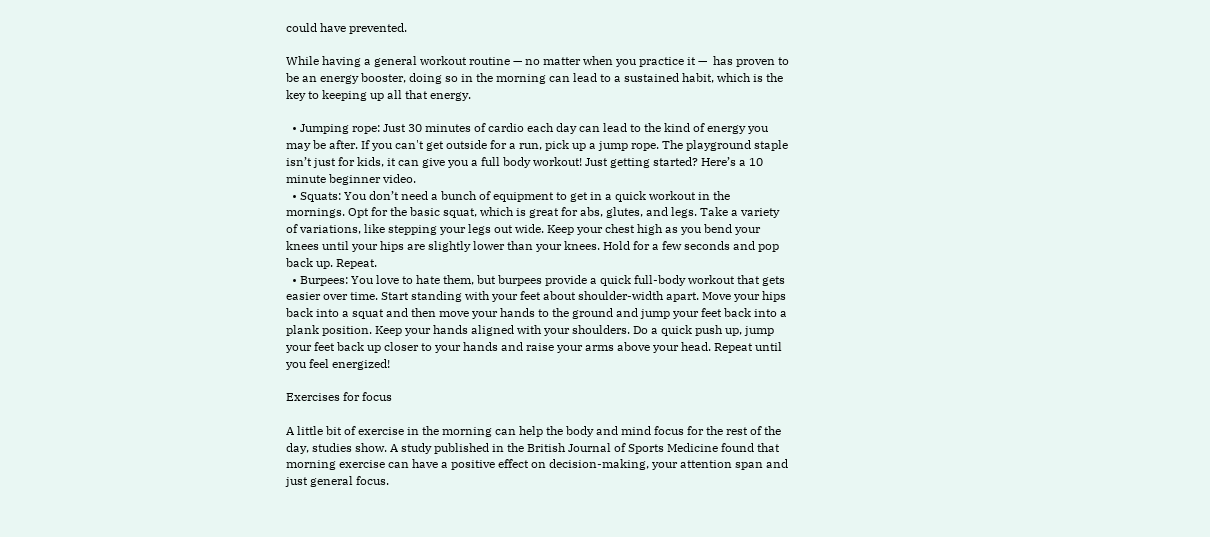could have prevented.

While having a general workout routine — no matter when you practice it —  has proven to be an energy booster, doing so in the morning can lead to a sustained habit, which is the key to keeping up all that energy.

  • Jumping rope: Just 30 minutes of cardio each day can lead to the kind of energy you may be after. If you can't get outside for a run, pick up a jump rope. The playground staple isn’t just for kids, it can give you a full body workout! Just getting started? Here’s a 10 minute beginner video.
  • Squats: You don’t need a bunch of equipment to get in a quick workout in the mornings. Opt for the basic squat, which is great for abs, glutes, and legs. Take a variety of variations, like stepping your legs out wide. Keep your chest high as you bend your knees until your hips are slightly lower than your knees. Hold for a few seconds and pop back up. Repeat.
  • Burpees: You love to hate them, but burpees provide a quick full-body workout that gets easier over time. Start standing with your feet about shoulder-width apart. Move your hips back into a squat and then move your hands to the ground and jump your feet back into a plank position. Keep your hands aligned with your shoulders. Do a quick push up, jump your feet back up closer to your hands and raise your arms above your head. Repeat until you feel energized!

Exercises for focus

A little bit of exercise in the morning can help the body and mind focus for the rest of the day, studies show. A study published in the British Journal of Sports Medicine found that morning exercise can have a positive effect on decision-making, your attention span and just general focus.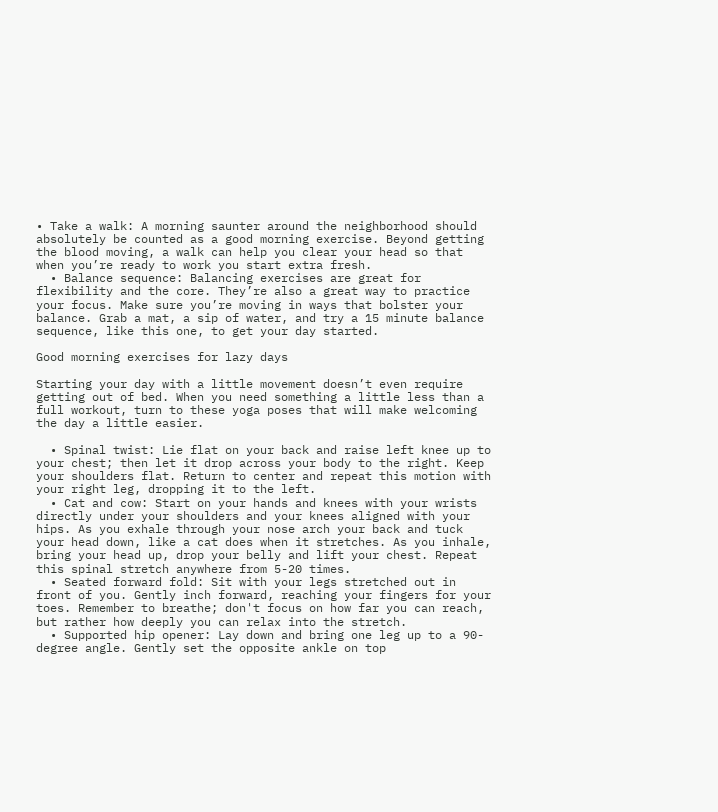• Take a walk: A morning saunter around the neighborhood should absolutely be counted as a good morning exercise. Beyond getting the blood moving, a walk can help you clear your head so that when you’re ready to work you start extra fresh.
  • Balance sequence: Balancing exercises are great for flexibility and the core. They’re also a great way to practice your focus. Make sure you’re moving in ways that bolster your balance. Grab a mat, a sip of water, and try a 15 minute balance sequence, like this one, to get your day started.

Good morning exercises for lazy days

Starting your day with a little movement doesn’t even require getting out of bed. When you need something a little less than a full workout, turn to these yoga poses that will make welcoming the day a little easier.

  • Spinal twist: Lie flat on your back and raise left knee up to your chest; then let it drop across your body to the right. Keep your shoulders flat. Return to center and repeat this motion with your right leg, dropping it to the left.
  • Cat and cow: Start on your hands and knees with your wrists directly under your shoulders and your knees aligned with your hips. As you exhale through your nose arch your back and tuck your head down, like a cat does when it stretches. As you inhale, bring your head up, drop your belly and lift your chest. Repeat this spinal stretch anywhere from 5-20 times.
  • Seated forward fold: Sit with your legs stretched out in front of you. Gently inch forward, reaching your fingers for your toes. Remember to breathe; don't focus on how far you can reach, but rather how deeply you can relax into the stretch.
  • Supported hip opener: Lay down and bring one leg up to a 90-degree angle. Gently set the opposite ankle on top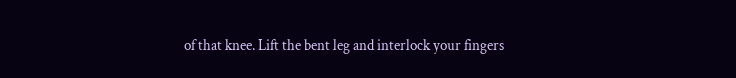of that knee. Lift the bent leg and interlock your fingers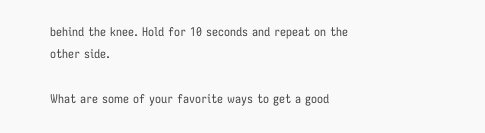behind the knee. Hold for 10 seconds and repeat on the other side.

What are some of your favorite ways to get a good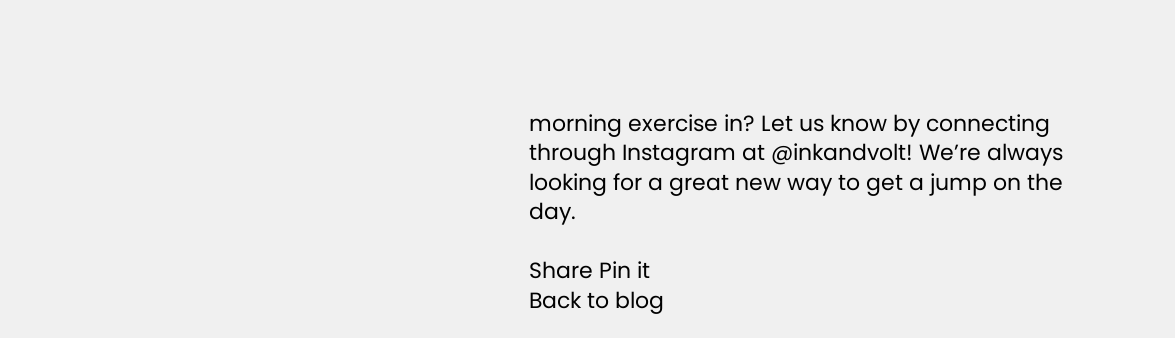morning exercise in? Let us know by connecting through Instagram at @inkandvolt! We’re always looking for a great new way to get a jump on the day.

Share Pin it
Back to blog